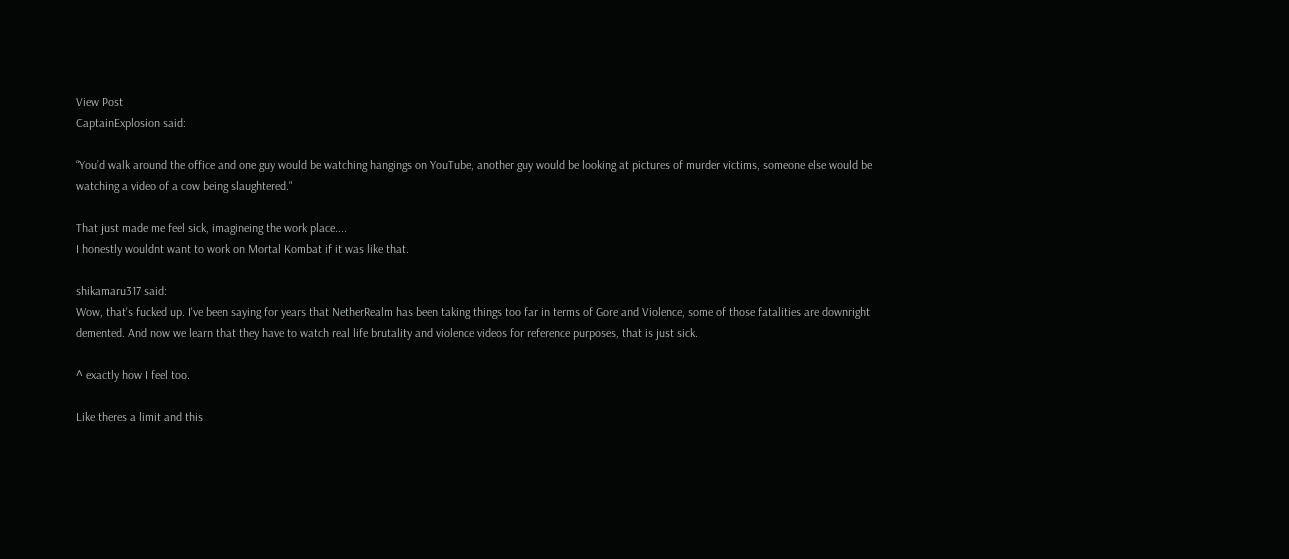View Post
CaptainExplosion said:

“You’d walk around the office and one guy would be watching hangings on YouTube, another guy would be looking at pictures of murder victims, someone else would be watching a video of a cow being slaughtered."

That just made me feel sick, imagineing the work place....
I honestly wouldnt want to work on Mortal Kombat if it was like that.

shikamaru317 said:
Wow, that's fucked up. I've been saying for years that NetherRealm has been taking things too far in terms of Gore and Violence, some of those fatalities are downright demented. And now we learn that they have to watch real life brutality and violence videos for reference purposes, that is just sick.

^ exactly how I feel too.

Like theres a limit and this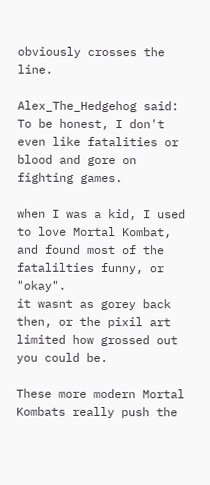obviously crosses the line.

Alex_The_Hedgehog said:
To be honest, I don't even like fatalities or blood and gore on fighting games.

when I was a kid, I used to love Mortal Kombat, and found most of the fatalilties funny, or "okay".
it wasnt as gorey back then, or the pixil art limited how grossed out you could be.

These more modern Mortal Kombats really push the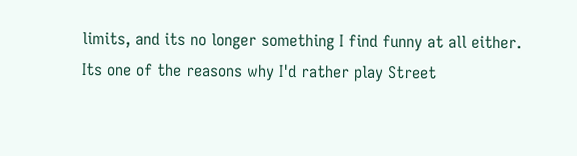limits, and its no longer something I find funny at all either.
Its one of the reasons why I'd rather play Street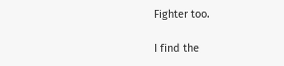Fighter too.

I find the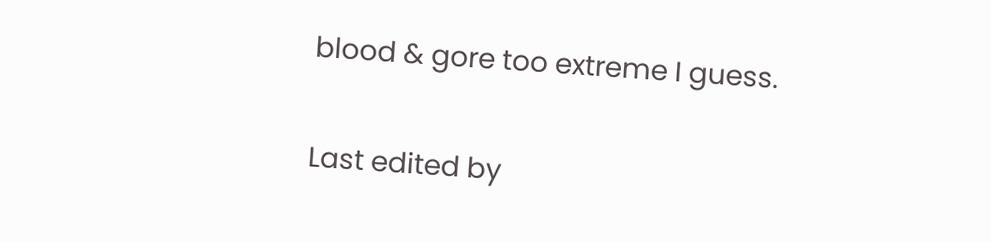blood & gore too extreme I guess.

Last edited by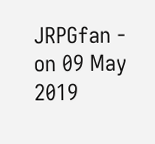JRPGfan - on 09 May 2019